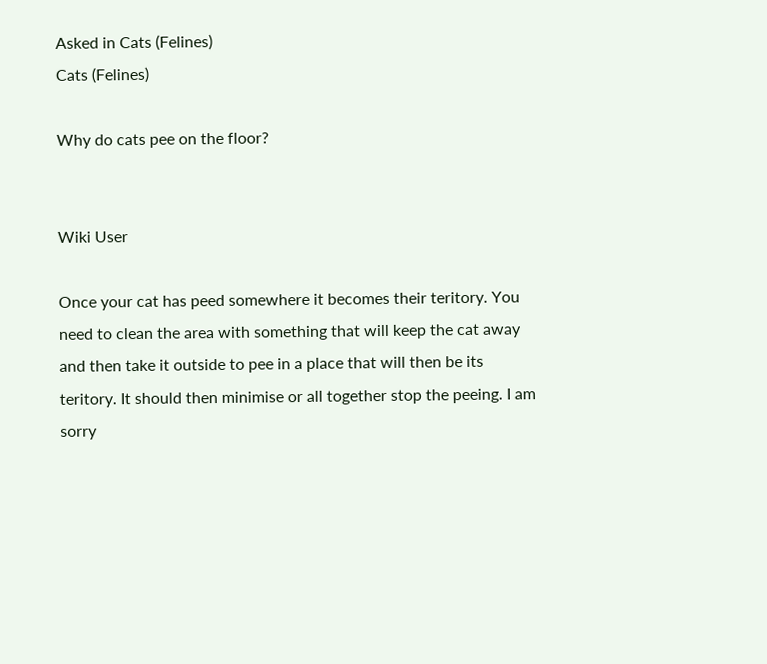Asked in Cats (Felines)
Cats (Felines)

Why do cats pee on the floor?


Wiki User

Once your cat has peed somewhere it becomes their teritory. You need to clean the area with something that will keep the cat away and then take it outside to pee in a place that will then be its teritory. It should then minimise or all together stop the peeing. I am sorry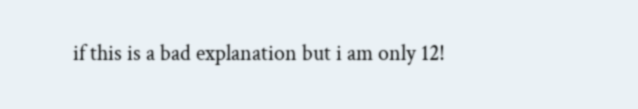if this is a bad explanation but i am only 12!